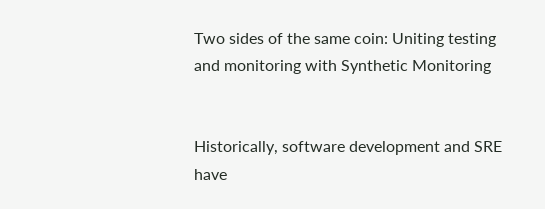Two sides of the same coin: Uniting testing and monitoring with Synthetic Monitoring


Historically, software development and SRE have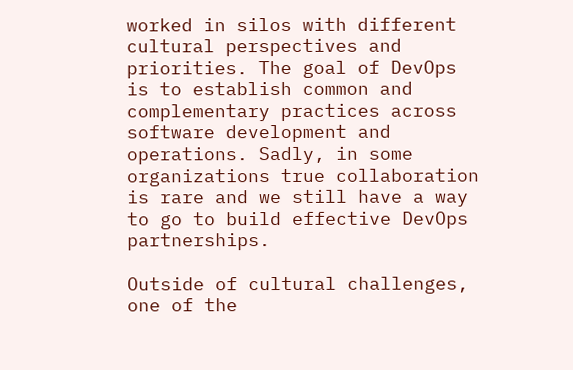worked in silos with different cultural perspectives and priorities. The goal of DevOps is to establish common and complementary practices across software development and operations. Sadly, in some organizations true collaboration is rare and we still have a way to go to build effective DevOps partnerships.

Outside of cultural challenges, one of the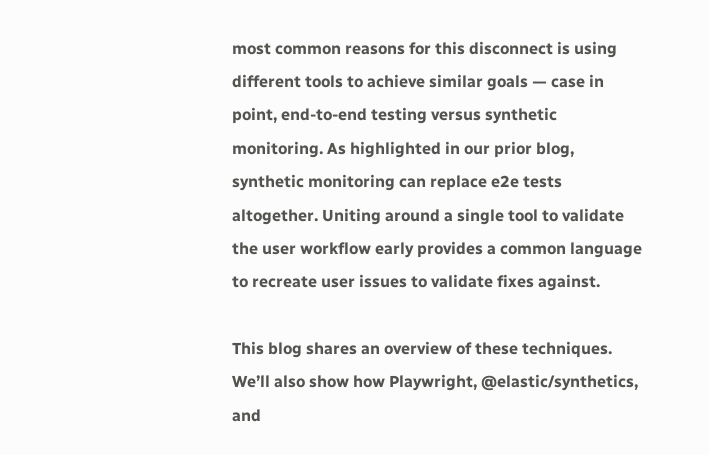most common reasons for this disconnect is using different tools to achieve similar goals — case in point, end-to-end testing versus synthetic monitoring. As highlighted in our prior blog, synthetic monitoring can replace e2e tests altogether. Uniting around a single tool to validate the user workflow early provides a common language to recreate user issues to validate fixes against.

This blog shares an overview of these techniques. We’ll also show how Playwright, @elastic/synthetics, and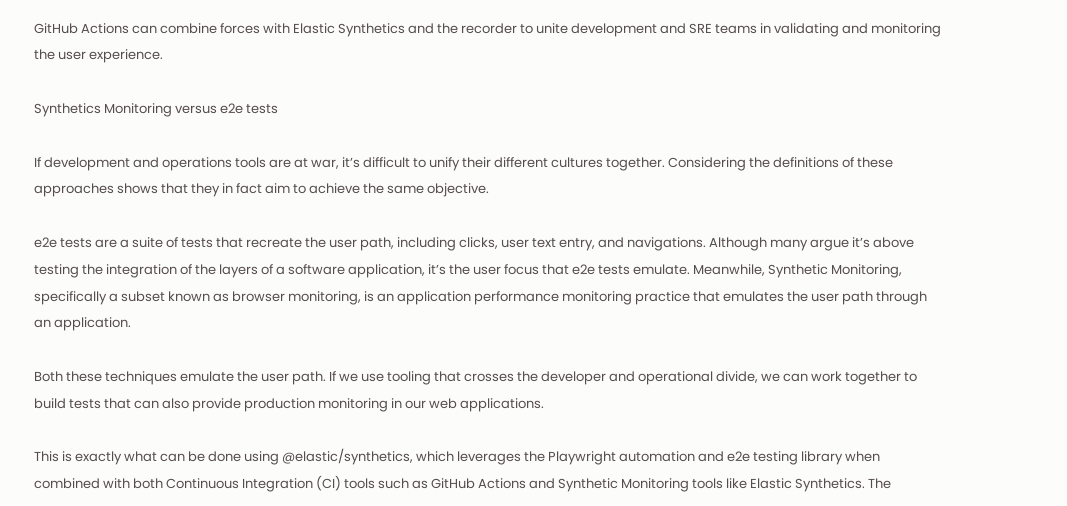GitHub Actions can combine forces with Elastic Synthetics and the recorder to unite development and SRE teams in validating and monitoring the user experience.

Synthetics Monitoring versus e2e tests

If development and operations tools are at war, it’s difficult to unify their different cultures together. Considering the definitions of these approaches shows that they in fact aim to achieve the same objective.

e2e tests are a suite of tests that recreate the user path, including clicks, user text entry, and navigations. Although many argue it’s above testing the integration of the layers of a software application, it’s the user focus that e2e tests emulate. Meanwhile, Synthetic Monitoring, specifically a subset known as browser monitoring, is an application performance monitoring practice that emulates the user path through an application.

Both these techniques emulate the user path. If we use tooling that crosses the developer and operational divide, we can work together to build tests that can also provide production monitoring in our web applications.

This is exactly what can be done using @elastic/synthetics, which leverages the Playwright automation and e2e testing library when combined with both Continuous Integration (CI) tools such as GitHub Actions and Synthetic Monitoring tools like Elastic Synthetics. The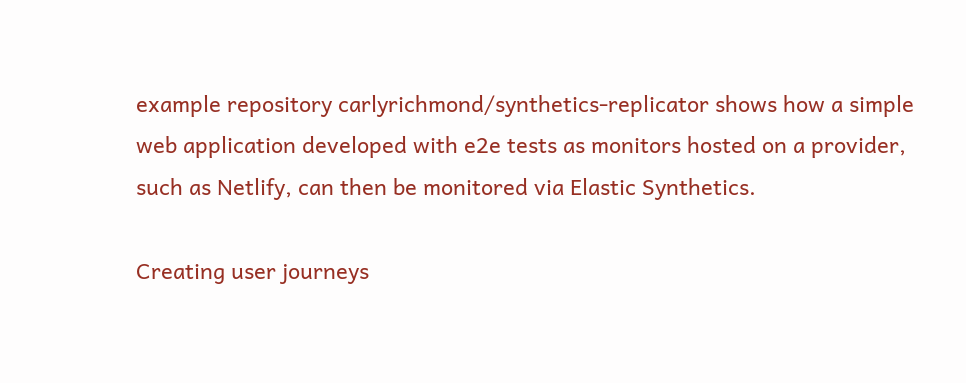example repository carlyrichmond/synthetics-replicator shows how a simple web application developed with e2e tests as monitors hosted on a provider, such as Netlify, can then be monitored via Elastic Synthetics.

Creating user journeys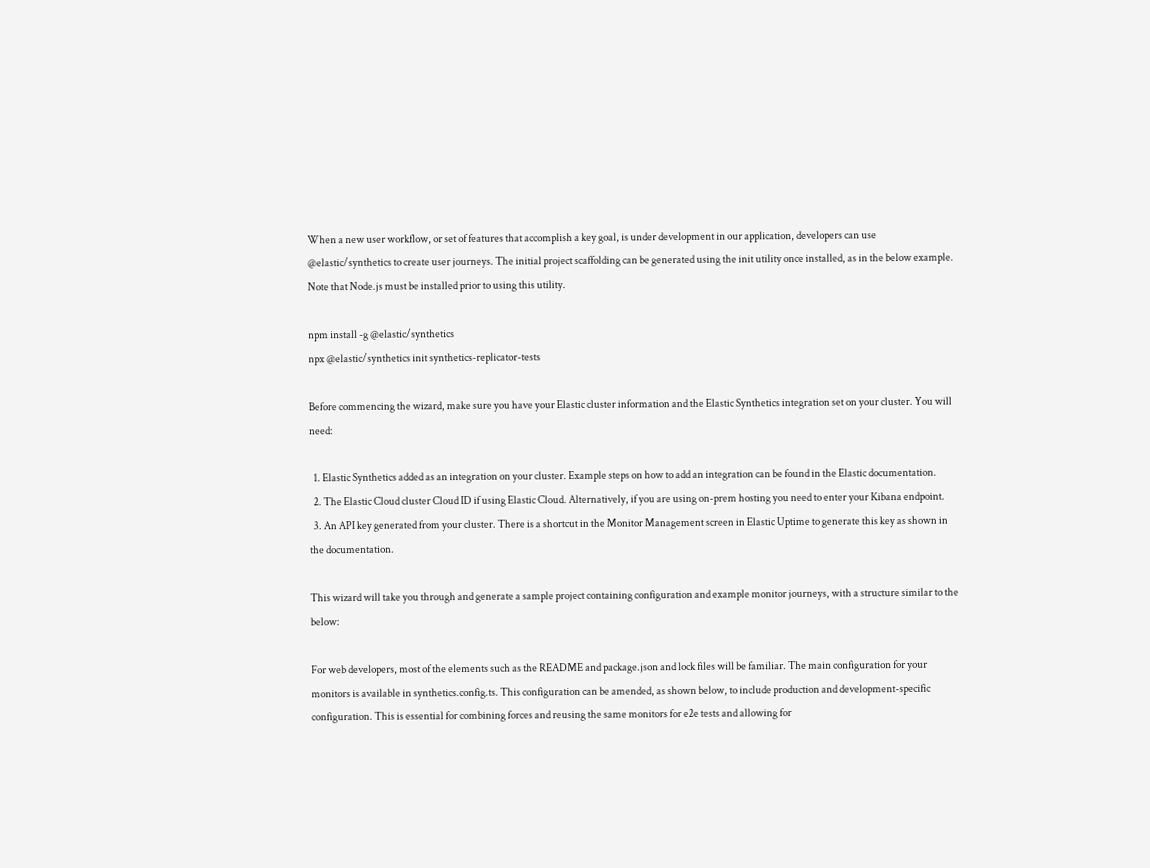When a new user workflow, or set of features that accomplish a key goal, is under development in our application, developers can use @elastic/synthetics to create user journeys. The initial project scaffolding can be generated using the init utility once installed, as in the below example. Note that Node.js must be installed prior to using this utility.

npm install -g @elastic/synthetics
npx @elastic/synthetics init synthetics-replicator-tests

Before commencing the wizard, make sure you have your Elastic cluster information and the Elastic Synthetics integration set on your cluster. You will need:

  1. Elastic Synthetics added as an integration on your cluster. Example steps on how to add an integration can be found in the Elastic documentation.
  2. The Elastic Cloud cluster Cloud ID if using Elastic Cloud. Alternatively, if you are using on-prem hosting you need to enter your Kibana endpoint.
  3. An API key generated from your cluster. There is a shortcut in the Monitor Management screen in Elastic Uptime to generate this key as shown in the documentation.

This wizard will take you through and generate a sample project containing configuration and example monitor journeys, with a structure similar to the below:

For web developers, most of the elements such as the README and package.json and lock files will be familiar. The main configuration for your monitors is available in synthetics.config.ts. This configuration can be amended, as shown below, to include production and development-specific configuration. This is essential for combining forces and reusing the same monitors for e2e tests and allowing for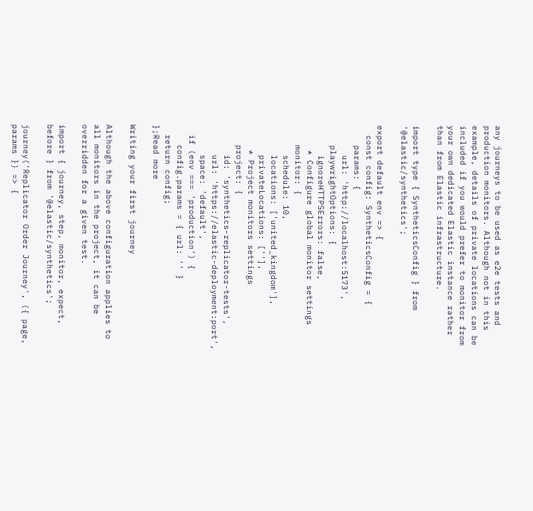any journeys to be used as e2e tests and production monitors. Although not in this example, details of private locations can be included if you would prefer to monitor from your own dedicated Elastic instance rather than from Elastic infrastructure.

import type { SyntheticsConfig } from '@elastic/synthetics';

export default env => {
  const config: SyntheticsConfig = {
    params: {
      url: 'http://localhost:5173',
    playwrightOptions: {
      ignoreHTTPSErrors: false,
     * Configure global monitor settings
    monitor: {
      schedule: 10,
      locations: ['united_kingdom'],
      privateLocations: [''],
     * Project monitors settings
    project: {
      id: 'synthetics-replicator-tests',
      url: 'https://elastic-deployment:port',
      space: 'default',
  if (env === 'production') {
    config.params = { url: '' }
  return config;
};Read more

Writing your first journey

Although the above configuration applies to all monitors in the project, it can be overridden for a given test.

import { journey, step, monitor, expect, before } from '@elastic/synthetics';

journey('Replicator Order Journey', ({ page, params }) => {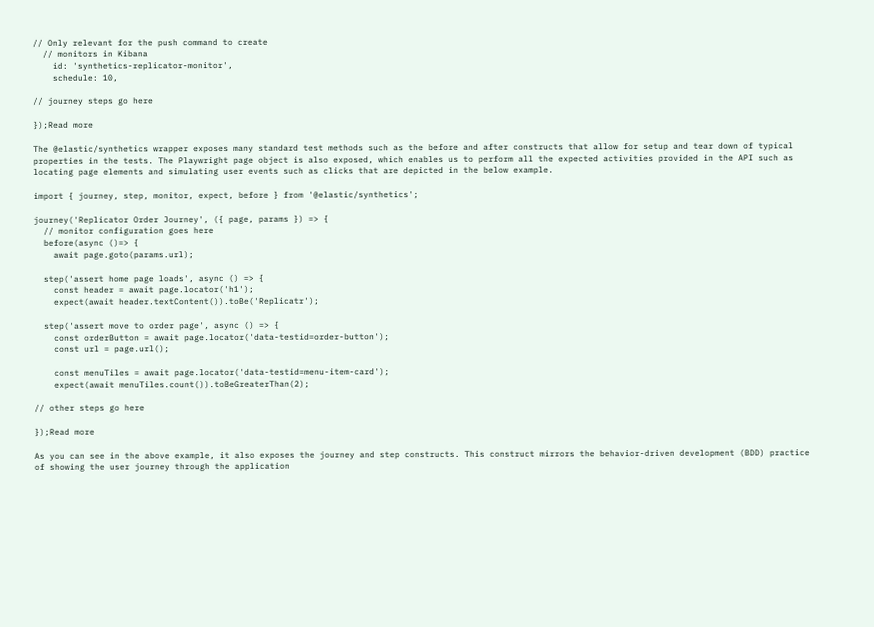// Only relevant for the push command to create
  // monitors in Kibana
    id: 'synthetics-replicator-monitor',
    schedule: 10,

// journey steps go here

});Read more

The @elastic/synthetics wrapper exposes many standard test methods such as the before and after constructs that allow for setup and tear down of typical properties in the tests. The Playwright page object is also exposed, which enables us to perform all the expected activities provided in the API such as locating page elements and simulating user events such as clicks that are depicted in the below example.

import { journey, step, monitor, expect, before } from '@elastic/synthetics';

journey('Replicator Order Journey', ({ page, params }) => {
  // monitor configuration goes here
  before(async ()=> {
    await page.goto(params.url);

  step('assert home page loads', async () => {
    const header = await page.locator('h1');
    expect(await header.textContent()).toBe('Replicatr');

  step('assert move to order page', async () => {
    const orderButton = await page.locator('data-testid=order-button');
    const url = page.url();

    const menuTiles = await page.locator('data-testid=menu-item-card');
    expect(await menuTiles.count()).toBeGreaterThan(2);

// other steps go here

});Read more

As you can see in the above example, it also exposes the journey and step constructs. This construct mirrors the behavior-driven development (BDD) practice of showing the user journey through the application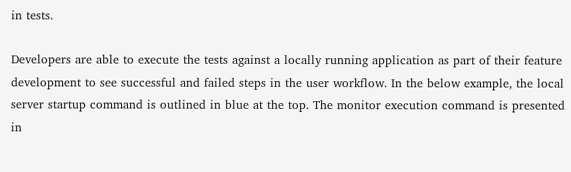in tests.

Developers are able to execute the tests against a locally running application as part of their feature development to see successful and failed steps in the user workflow. In the below example, the local server startup command is outlined in blue at the top. The monitor execution command is presented in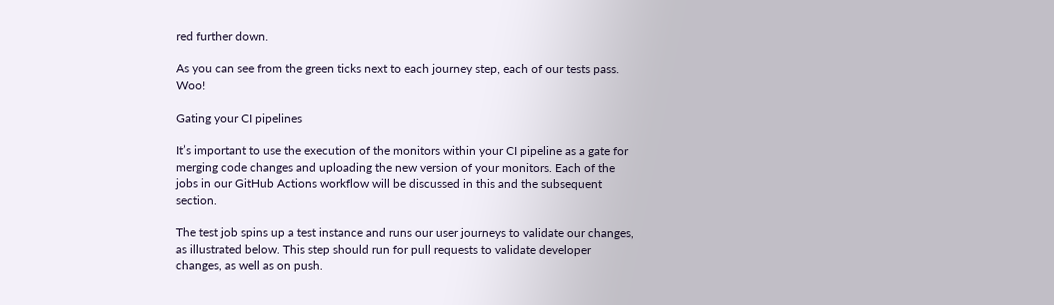red further down.

As you can see from the green ticks next to each journey step, each of our tests pass. Woo!

Gating your CI pipelines

It’s important to use the execution of the monitors within your CI pipeline as a gate for merging code changes and uploading the new version of your monitors. Each of the jobs in our GitHub Actions workflow will be discussed in this and the subsequent section.

The test job spins up a test instance and runs our user journeys to validate our changes, as illustrated below. This step should run for pull requests to validate developer changes, as well as on push.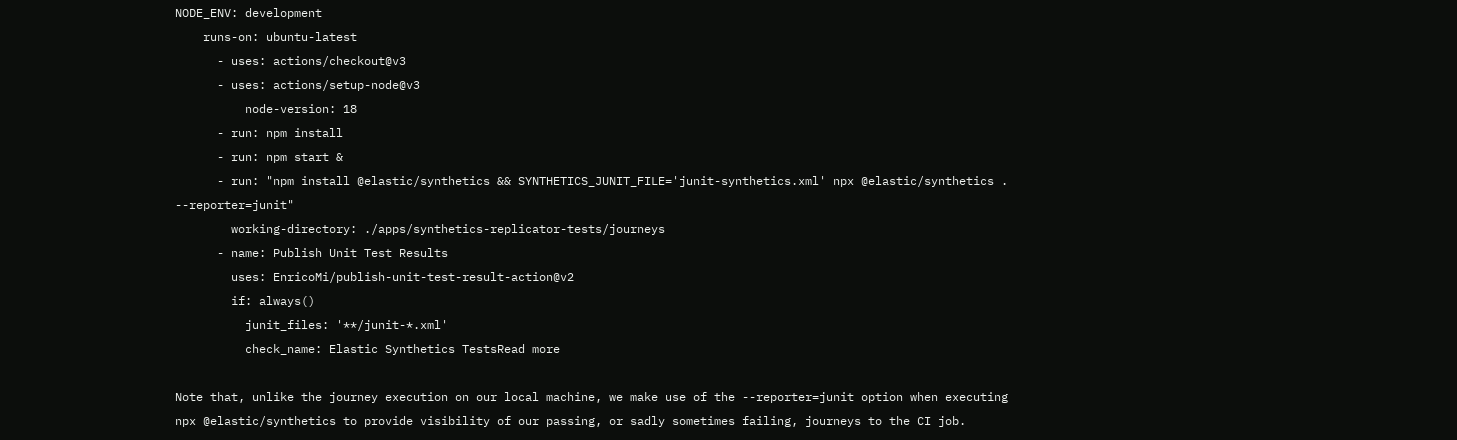NODE_ENV: development
    runs-on: ubuntu-latest
      - uses: actions/checkout@v3
      - uses: actions/setup-node@v3
          node-version: 18
      - run: npm install
      - run: npm start &
      - run: "npm install @elastic/synthetics && SYNTHETICS_JUNIT_FILE='junit-synthetics.xml' npx @elastic/synthetics . --reporter=junit"
        working-directory: ./apps/synthetics-replicator-tests/journeys
      - name: Publish Unit Test Results
        uses: EnricoMi/publish-unit-test-result-action@v2
        if: always()
          junit_files: '**/junit-*.xml'
          check_name: Elastic Synthetics TestsRead more

Note that, unlike the journey execution on our local machine, we make use of the --reporter=junit option when executing npx @elastic/synthetics to provide visibility of our passing, or sadly sometimes failing, journeys to the CI job.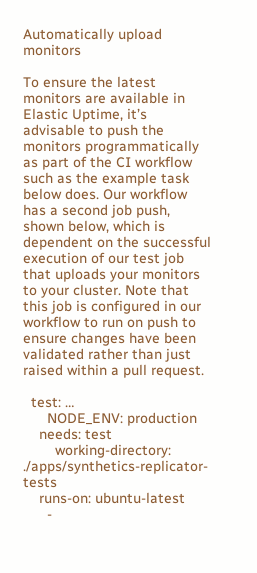Automatically upload monitors

To ensure the latest monitors are available in Elastic Uptime, it’s advisable to push the monitors programmatically as part of the CI workflow such as the example task below does. Our workflow has a second job push, shown below, which is dependent on the successful execution of our test job that uploads your monitors to your cluster. Note that this job is configured in our workflow to run on push to ensure changes have been validated rather than just raised within a pull request.

  test: …
      NODE_ENV: production
    needs: test
        working-directory: ./apps/synthetics-replicator-tests
    runs-on: ubuntu-latest
      -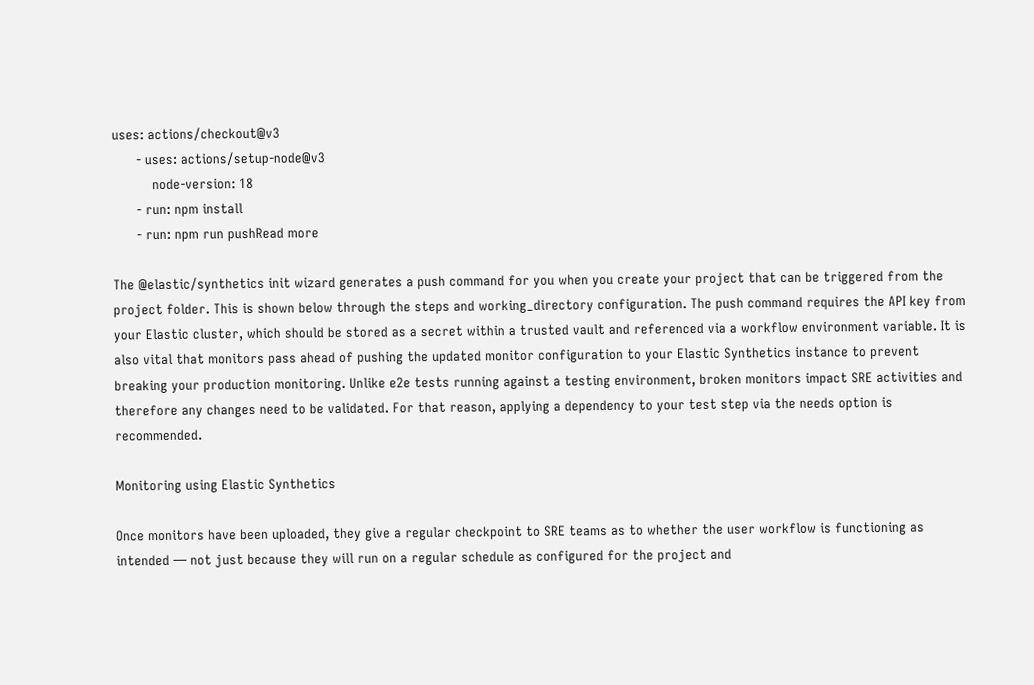uses: actions/checkout@v3
      - uses: actions/setup-node@v3
          node-version: 18
      - run: npm install
      - run: npm run pushRead more

The @elastic/synthetics init wizard generates a push command for you when you create your project that can be triggered from the project folder. This is shown below through the steps and working_directory configuration. The push command requires the API key from your Elastic cluster, which should be stored as a secret within a trusted vault and referenced via a workflow environment variable. It is also vital that monitors pass ahead of pushing the updated monitor configuration to your Elastic Synthetics instance to prevent breaking your production monitoring. Unlike e2e tests running against a testing environment, broken monitors impact SRE activities and therefore any changes need to be validated. For that reason, applying a dependency to your test step via the needs option is recommended.

Monitoring using Elastic Synthetics

Once monitors have been uploaded, they give a regular checkpoint to SRE teams as to whether the user workflow is functioning as intended — not just because they will run on a regular schedule as configured for the project and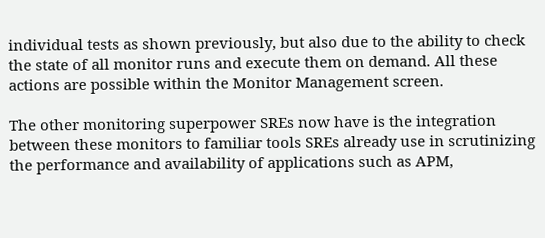individual tests as shown previously, but also due to the ability to check the state of all monitor runs and execute them on demand. All these actions are possible within the Monitor Management screen.

The other monitoring superpower SREs now have is the integration between these monitors to familiar tools SREs already use in scrutinizing the performance and availability of applications such as APM,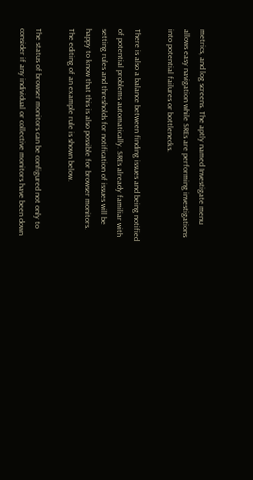metrics, and log screens. The aptly named Investigate menu allows easy navigation while SREs are performing investigations into potential failures or bottlenecks.

There is also a balance between finding issues and being notified of potential problems automatically. SREs already familiar with setting rules and thresholds for notification of issues will be happy to know that this is also possible for browser monitors. The editing of an example rule is shown below.

The status of browser monitors can be configured not only to consider if any individual or collective monitors have been down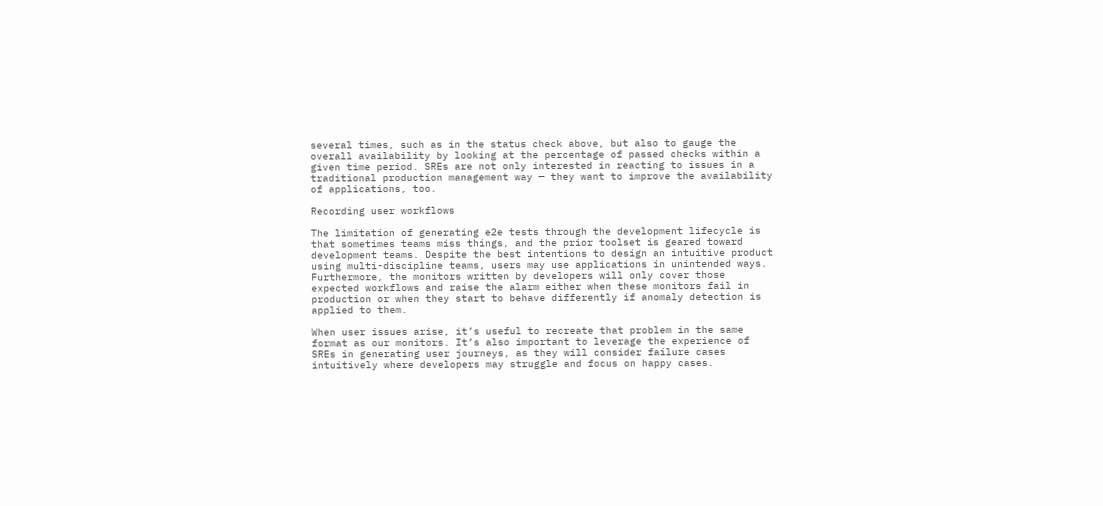several times, such as in the status check above, but also to gauge the overall availability by looking at the percentage of passed checks within a given time period. SREs are not only interested in reacting to issues in a traditional production management way — they want to improve the availability of applications, too.

Recording user workflows

The limitation of generating e2e tests through the development lifecycle is that sometimes teams miss things, and the prior toolset is geared toward development teams. Despite the best intentions to design an intuitive product using multi-discipline teams, users may use applications in unintended ways. Furthermore, the monitors written by developers will only cover those expected workflows and raise the alarm either when these monitors fail in production or when they start to behave differently if anomaly detection is applied to them.

When user issues arise, it’s useful to recreate that problem in the same format as our monitors. It’s also important to leverage the experience of SREs in generating user journeys, as they will consider failure cases intuitively where developers may struggle and focus on happy cases.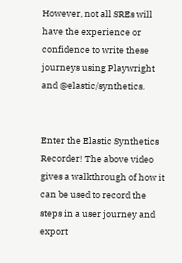However, not all SREs will have the experience or confidence to write these journeys using Playwright and @elastic/synthetics.


Enter the Elastic Synthetics Recorder! The above video gives a walkthrough of how it can be used to record the steps in a user journey and export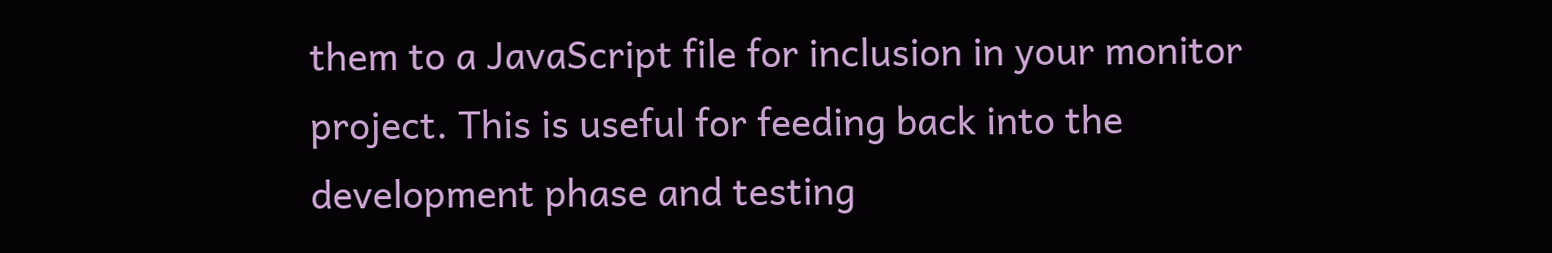them to a JavaScript file for inclusion in your monitor project. This is useful for feeding back into the development phase and testing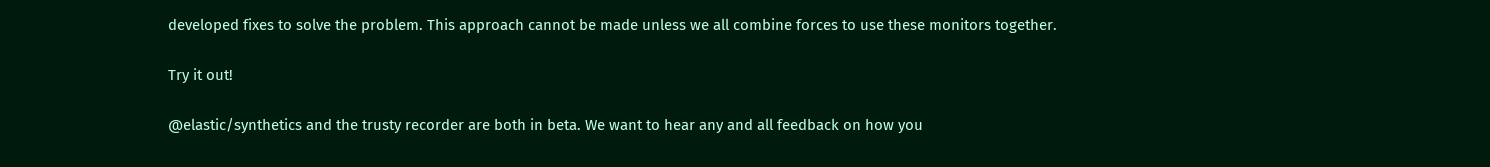developed fixes to solve the problem. This approach cannot be made unless we all combine forces to use these monitors together.

Try it out!

@elastic/synthetics and the trusty recorder are both in beta. We want to hear any and all feedback on how you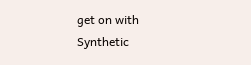get on with Synthetic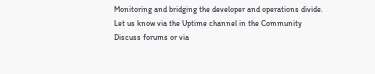Monitoring and bridging the developer and operations divide. Let us know via the Uptime channel in the Community Discuss forums or via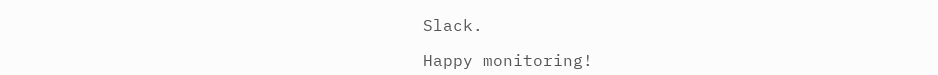Slack.

Happy monitoring!